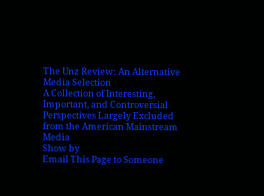The Unz Review: An Alternative Media Selection
A Collection of Interesting, Important, and Controversial Perspectives Largely Excluded from the American Mainstream Media
Show by
Email This Page to Someone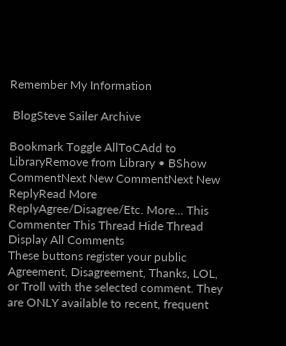Remember My Information

 BlogSteve Sailer Archive

Bookmark Toggle AllToCAdd to LibraryRemove from Library • BShow CommentNext New CommentNext New ReplyRead More
ReplyAgree/Disagree/Etc. More... This Commenter This Thread Hide Thread Display All Comments
These buttons register your public Agreement, Disagreement, Thanks, LOL, or Troll with the selected comment. They are ONLY available to recent, frequent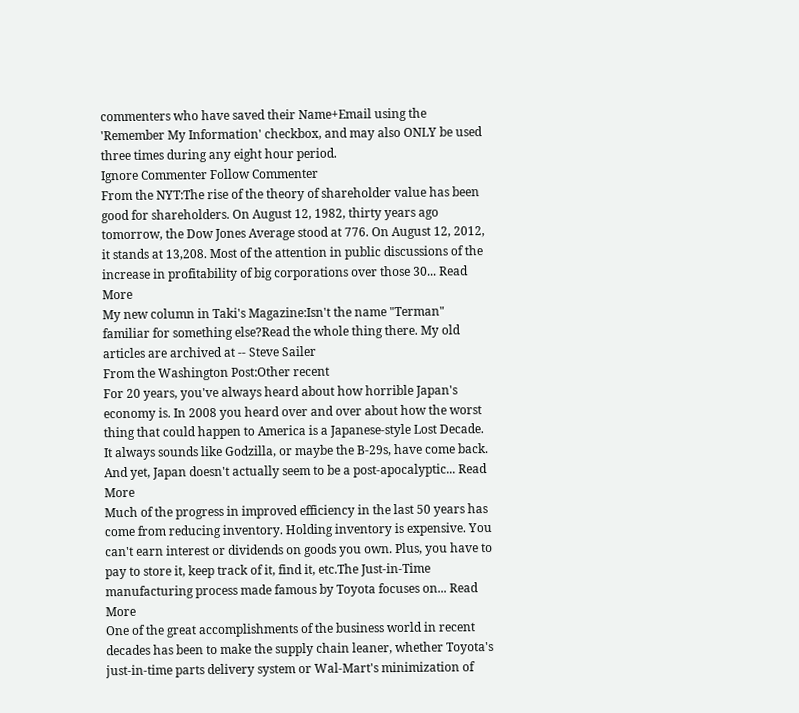commenters who have saved their Name+Email using the 'Remember My Information' checkbox, and may also ONLY be used three times during any eight hour period.
Ignore Commenter Follow Commenter
From the NYT:The rise of the theory of shareholder value has been good for shareholders. On August 12, 1982, thirty years ago tomorrow, the Dow Jones Average stood at 776. On August 12, 2012, it stands at 13,208. Most of the attention in public discussions of the increase in profitability of big corporations over those 30... Read More
My new column in Taki's Magazine:Isn't the name "Terman" familiar for something else?Read the whole thing there. My old articles are archived at -- Steve Sailer
From the Washington Post:Other recent
For 20 years, you've always heard about how horrible Japan's economy is. In 2008 you heard over and over about how the worst thing that could happen to America is a Japanese-style Lost Decade. It always sounds like Godzilla, or maybe the B-29s, have come back. And yet, Japan doesn't actually seem to be a post-apocalyptic... Read More
Much of the progress in improved efficiency in the last 50 years has come from reducing inventory. Holding inventory is expensive. You can't earn interest or dividends on goods you own. Plus, you have to pay to store it, keep track of it, find it, etc.The Just-in-Time manufacturing process made famous by Toyota focuses on... Read More
One of the great accomplishments of the business world in recent decades has been to make the supply chain leaner, whether Toyota's just-in-time parts delivery system or Wal-Mart's minimization of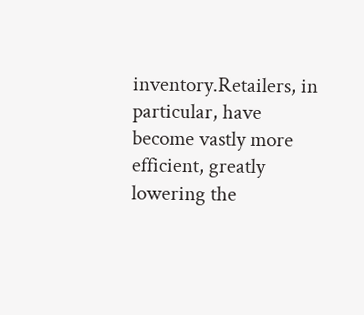inventory.Retailers, in particular, have become vastly more efficient, greatly lowering the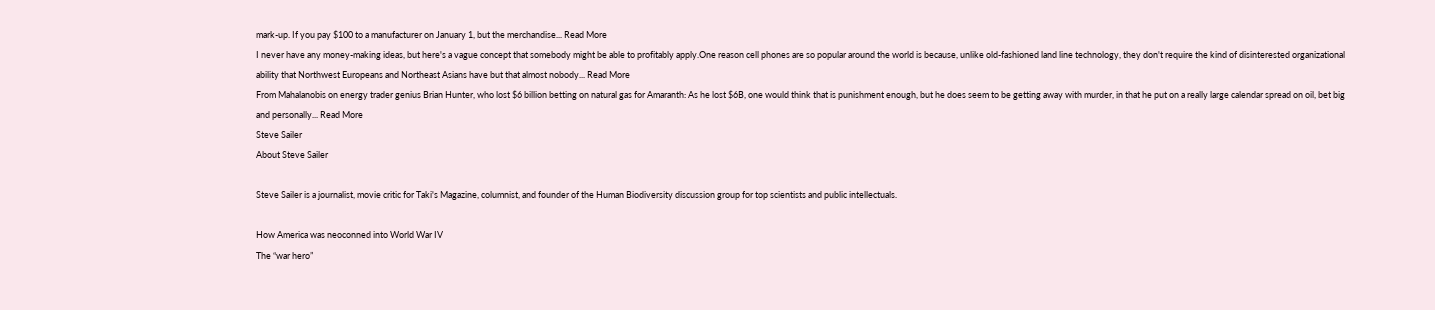mark-up. If you pay $100 to a manufacturer on January 1, but the merchandise... Read More
I never have any money-making ideas, but here's a vague concept that somebody might be able to profitably apply.One reason cell phones are so popular around the world is because, unlike old-fashioned land line technology, they don't require the kind of disinterested organizational ability that Northwest Europeans and Northeast Asians have but that almost nobody... Read More
From Mahalanobis on energy trader genius Brian Hunter, who lost $6 billion betting on natural gas for Amaranth: As he lost $6B, one would think that is punishment enough, but he does seem to be getting away with murder, in that he put on a really large calendar spread on oil, bet big and personally... Read More
Steve Sailer
About Steve Sailer

Steve Sailer is a journalist, movie critic for Taki's Magazine, columnist, and founder of the Human Biodiversity discussion group for top scientists and public intellectuals.

How America was neoconned into World War IV
The “war hero”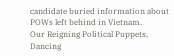candidate buried information about POWs left behind in Vietnam.
Our Reigning Political Puppets, Dancing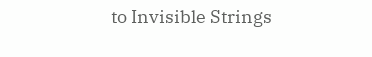to Invisible Strings